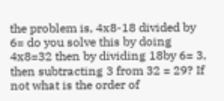the problem is, 4x8-18 divided by 6= do you solve this by doing 4x8=32 then by dividing 18by 6= 3, then subtracting 3 from 32 = 29? If not what is the order of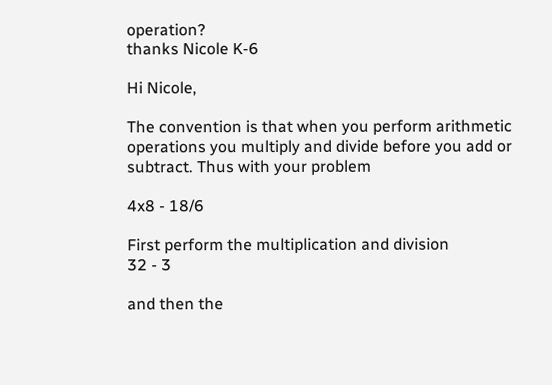operation?
thanks Nicole K-6

Hi Nicole,

The convention is that when you perform arithmetic operations you multiply and divide before you add or subtract. Thus with your problem

4x8 - 18/6

First perform the multiplication and division
32 - 3

and then the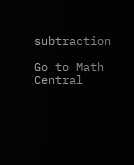subtraction

Go to Math Central